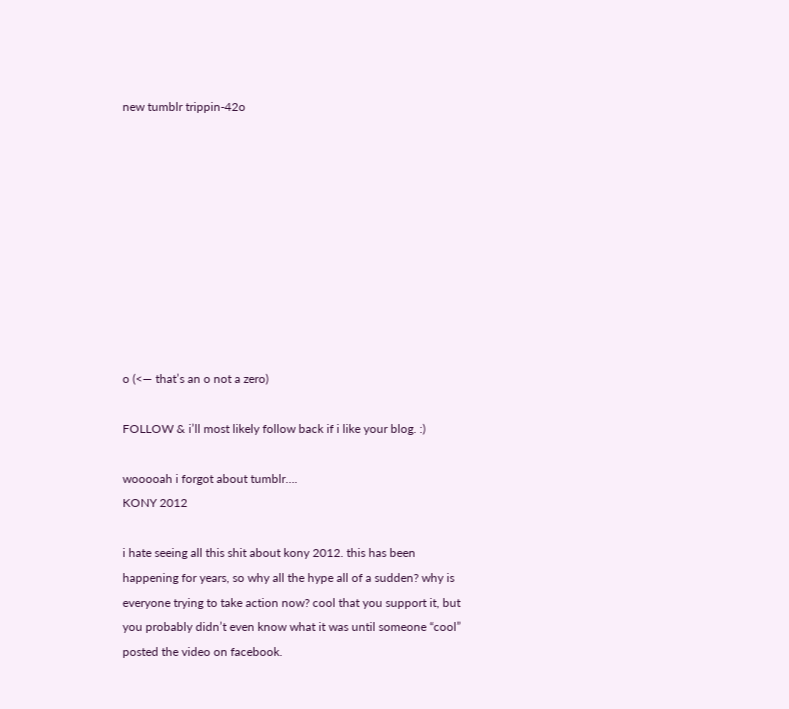new tumblr trippin-42o










o (<— that’s an o not a zero)

FOLLOW & i’ll most likely follow back if i like your blog. :)

wooooah i forgot about tumblr….
KONY 2012

i hate seeing all this shit about kony 2012. this has been happening for years, so why all the hype all of a sudden? why is everyone trying to take action now? cool that you support it, but you probably didn’t even know what it was until someone “cool” posted the video on facebook.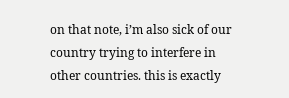on that note, i’m also sick of our country trying to interfere in other countries. this is exactly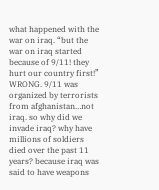what happened with the war on iraq. “but the war on iraq started because of 9/11! they hurt our country first!” WRONG. 9/11 was organized by terrorists from afghanistan…not iraq. so why did we invade iraq? why have millions of soldiers died over the past 11 years? because iraq was said to have weapons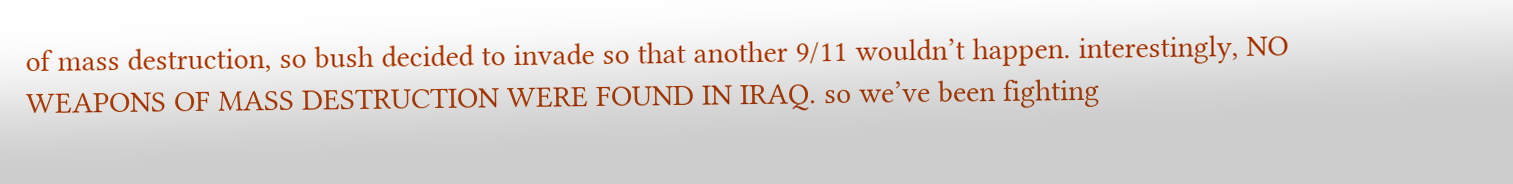of mass destruction, so bush decided to invade so that another 9/11 wouldn’t happen. interestingly, NO WEAPONS OF MASS DESTRUCTION WERE FOUND IN IRAQ. so we’ve been fighting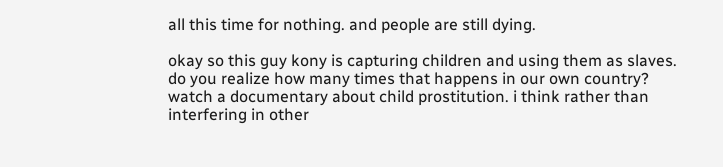all this time for nothing. and people are still dying.

okay so this guy kony is capturing children and using them as slaves. do you realize how many times that happens in our own country? watch a documentary about child prostitution. i think rather than interfering in other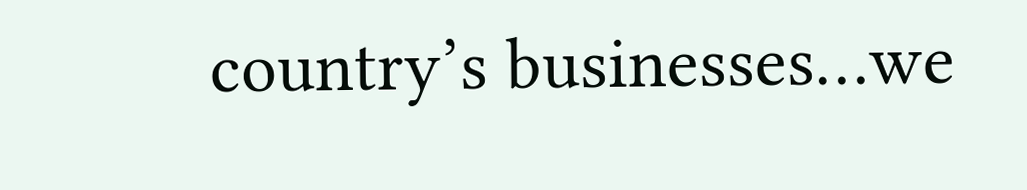country’s businesses…we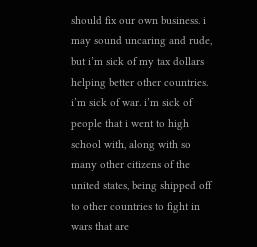should fix our own business. i may sound uncaring and rude, but i’m sick of my tax dollars helping better other countries. i’m sick of war. i’m sick of people that i went to high school with, along with so many other citizens of the united states, being shipped off to other countries to fight in wars that are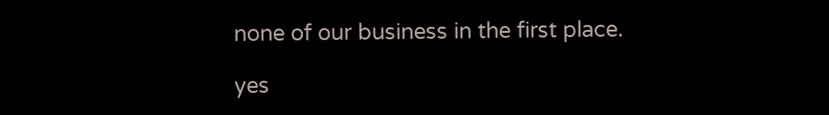none of our business in the first place.

yes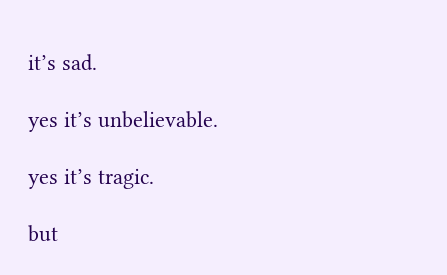it’s sad.

yes it’s unbelievable.

yes it’s tragic.

but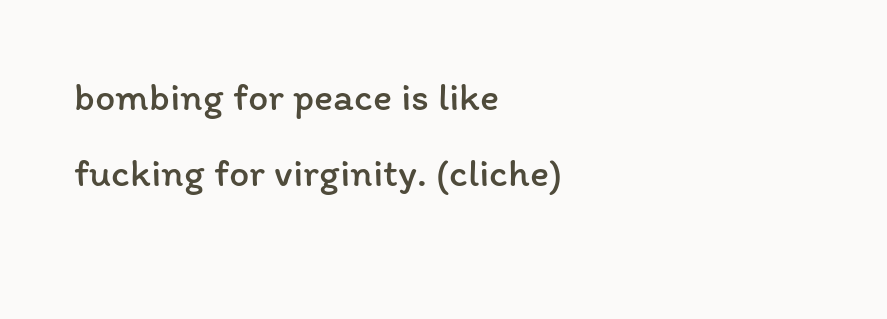bombing for peace is like fucking for virginity. (cliche)